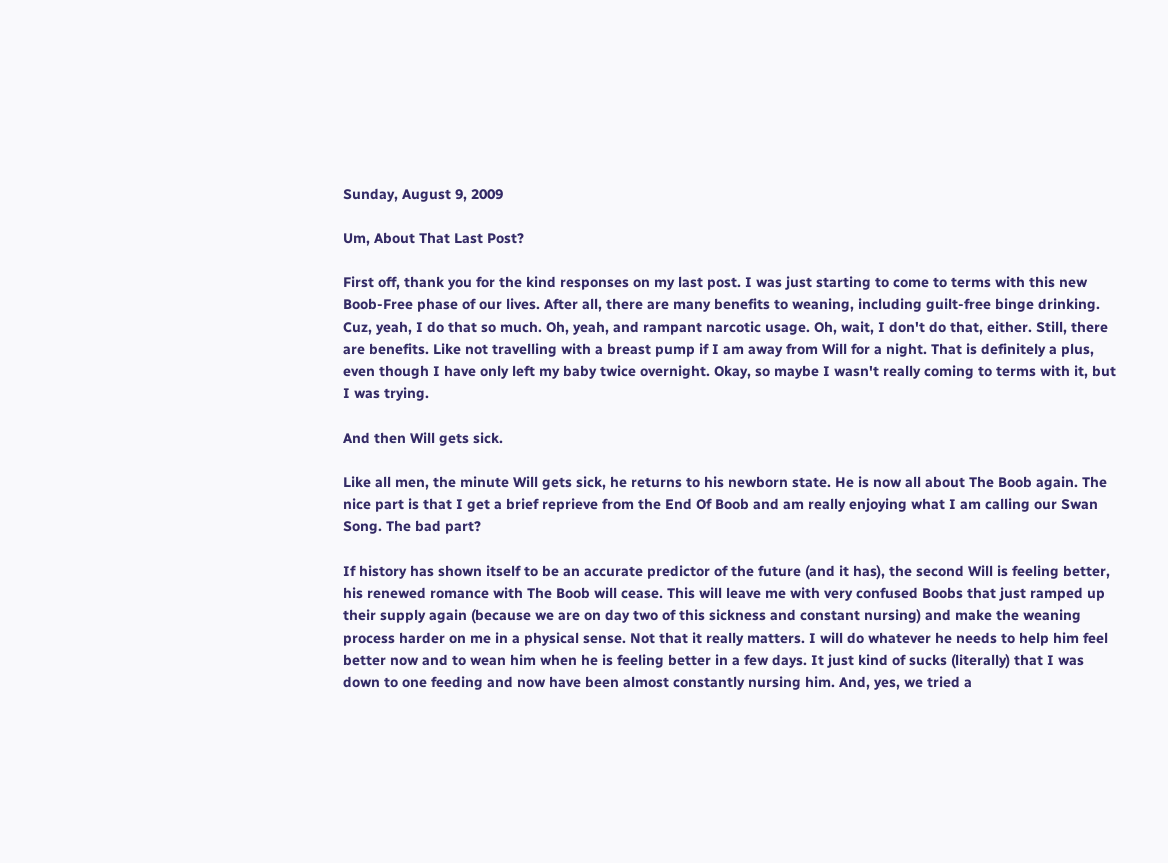Sunday, August 9, 2009

Um, About That Last Post?

First off, thank you for the kind responses on my last post. I was just starting to come to terms with this new Boob-Free phase of our lives. After all, there are many benefits to weaning, including guilt-free binge drinking. Cuz, yeah, I do that so much. Oh, yeah, and rampant narcotic usage. Oh, wait, I don't do that, either. Still, there are benefits. Like not travelling with a breast pump if I am away from Will for a night. That is definitely a plus, even though I have only left my baby twice overnight. Okay, so maybe I wasn't really coming to terms with it, but I was trying.

And then Will gets sick.

Like all men, the minute Will gets sick, he returns to his newborn state. He is now all about The Boob again. The nice part is that I get a brief reprieve from the End Of Boob and am really enjoying what I am calling our Swan Song. The bad part?

If history has shown itself to be an accurate predictor of the future (and it has), the second Will is feeling better, his renewed romance with The Boob will cease. This will leave me with very confused Boobs that just ramped up their supply again (because we are on day two of this sickness and constant nursing) and make the weaning process harder on me in a physical sense. Not that it really matters. I will do whatever he needs to help him feel better now and to wean him when he is feeling better in a few days. It just kind of sucks (literally) that I was down to one feeding and now have been almost constantly nursing him. And, yes, we tried a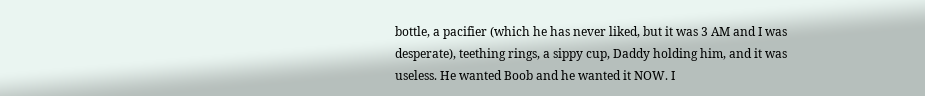bottle, a pacifier (which he has never liked, but it was 3 AM and I was desperate), teething rings, a sippy cup, Daddy holding him, and it was useless. He wanted Boob and he wanted it NOW. I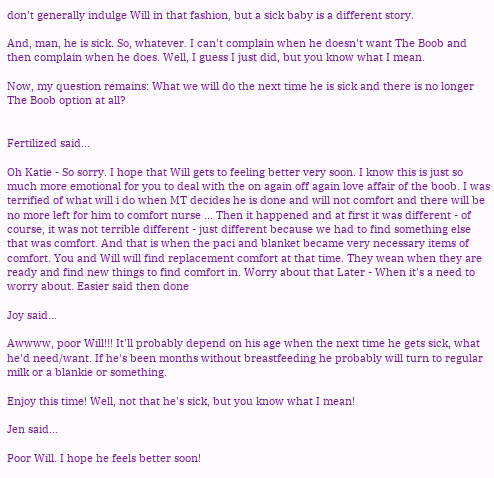don't generally indulge Will in that fashion, but a sick baby is a different story.

And, man, he is sick. So, whatever. I can't complain when he doesn't want The Boob and then complain when he does. Well, I guess I just did, but you know what I mean.

Now, my question remains: What we will do the next time he is sick and there is no longer The Boob option at all?


Fertilized said...

Oh Katie - So sorry. I hope that Will gets to feeling better very soon. I know this is just so much more emotional for you to deal with the on again off again love affair of the boob. I was terrified of what will i do when MT decides he is done and will not comfort and there will be no more left for him to comfort nurse ... Then it happened and at first it was different - of course, it was not terrible different - just different because we had to find something else that was comfort. And that is when the paci and blanket became very necessary items of comfort. You and Will will find replacement comfort at that time. They wean when they are ready and find new things to find comfort in. Worry about that Later - When it's a need to worry about. Easier said then done

Joy said...

Awwww, poor Will!!! It'll probably depend on his age when the next time he gets sick, what he'd need/want. If he's been months without breastfeeding he probably will turn to regular milk or a blankie or something.

Enjoy this time! Well, not that he's sick, but you know what I mean!

Jen said...

Poor Will. I hope he feels better soon!